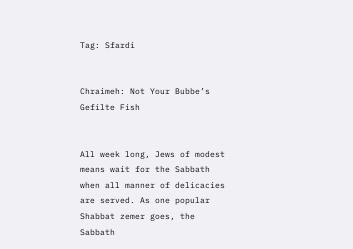Tag: Sfardi


Chraimeh: Not Your Bubbe’s Gefilte Fish


All week long, Jews of modest means wait for the Sabbath when all manner of delicacies are served. As one popular Shabbat zemer goes, the Sabbath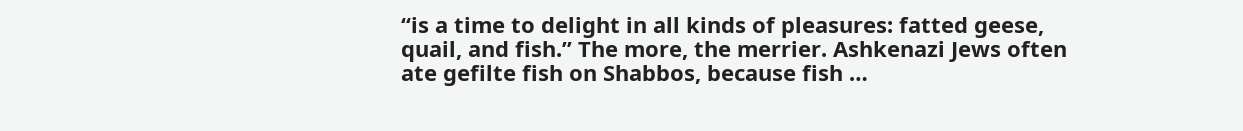“is a time to delight in all kinds of pleasures: fatted geese, quail, and fish.” The more, the merrier. Ashkenazi Jews often ate gefilte fish on Shabbos, because fish …